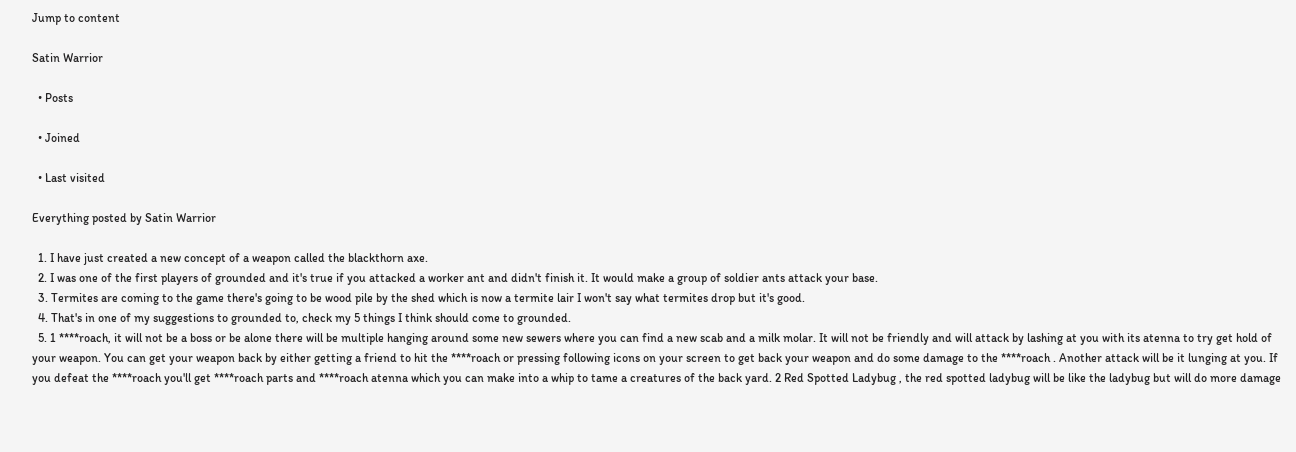Jump to content

Satin Warrior

  • Posts

  • Joined

  • Last visited

Everything posted by Satin Warrior

  1. I have just created a new concept of a weapon called the blackthorn axe.
  2. I was one of the first players of grounded and it's true if you attacked a worker ant and didn't finish it. It would make a group of soldier ants attack your base.
  3. Termites are coming to the game there's going to be wood pile by the shed which is now a termite lair I won't say what termites drop but it's good.
  4. That's in one of my suggestions to grounded to, check my 5 things I think should come to grounded.
  5. 1 ****roach, it will not be a boss or be alone there will be multiple hanging around some new sewers where you can find a new scab and a milk molar. It will not be friendly and will attack by lashing at you with its atenna to try get hold of your weapon. You can get your weapon back by either getting a friend to hit the ****roach or pressing following icons on your screen to get back your weapon and do some damage to the ****roach . Another attack will be it lunging at you. If you defeat the ****roach you'll get ****roach parts and ****roach atenna which you can make into a whip to tame a creatures of the back yard. 2 Red Spotted Ladybug , the red spotted ladybug will be like the ladybug but will do more damage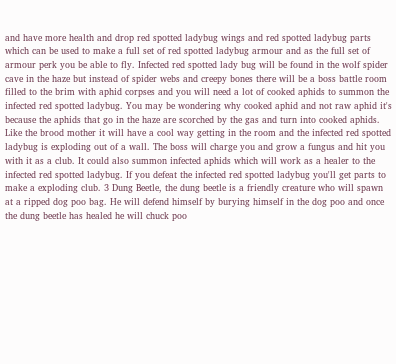and have more health and drop red spotted ladybug wings and red spotted ladybug parts which can be used to make a full set of red spotted ladybug armour and as the full set of armour perk you be able to fly. Infected red spotted lady bug will be found in the wolf spider cave in the haze but instead of spider webs and creepy bones there will be a boss battle room filled to the brim with aphid corpses and you will need a lot of cooked aphids to summon the infected red spotted ladybug. You may be wondering why cooked aphid and not raw aphid it's because the aphids that go in the haze are scorched by the gas and turn into cooked aphids. Like the brood mother it will have a cool way getting in the room and the infected red spotted ladybug is exploding out of a wall. The boss will charge you and grow a fungus and hit you with it as a club. It could also summon infected aphids which will work as a healer to the infected red spotted ladybug. If you defeat the infected red spotted ladybug you'll get parts to make a exploding club. 3 Dung Beetle, the dung beetle is a friendly creature who will spawn at a ripped dog poo bag. He will defend himself by burying himself in the dog poo and once the dung beetle has healed he will chuck poo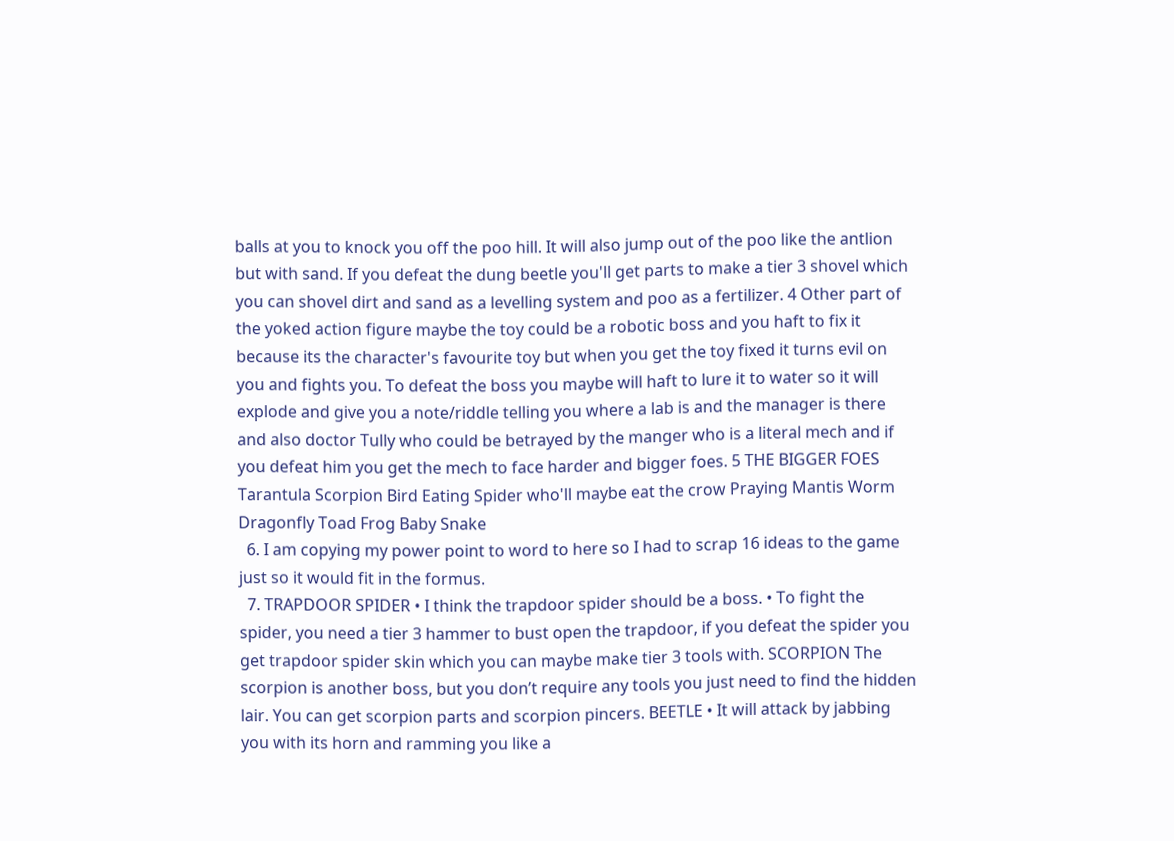balls at you to knock you off the poo hill. It will also jump out of the poo like the antlion but with sand. If you defeat the dung beetle you'll get parts to make a tier 3 shovel which you can shovel dirt and sand as a levelling system and poo as a fertilizer. 4 Other part of the yoked action figure maybe the toy could be a robotic boss and you haft to fix it because its the character's favourite toy but when you get the toy fixed it turns evil on you and fights you. To defeat the boss you maybe will haft to lure it to water so it will explode and give you a note/riddle telling you where a lab is and the manager is there and also doctor Tully who could be betrayed by the manger who is a literal mech and if you defeat him you get the mech to face harder and bigger foes. 5 THE BIGGER FOES Tarantula Scorpion Bird Eating Spider who'll maybe eat the crow Praying Mantis Worm Dragonfly Toad Frog Baby Snake
  6. I am copying my power point to word to here so I had to scrap 16 ideas to the game just so it would fit in the formus.
  7. TRAPDOOR SPIDER • I think the trapdoor spider should be a boss. • To fight the spider, you need a tier 3 hammer to bust open the trapdoor, if you defeat the spider you get trapdoor spider skin which you can maybe make tier 3 tools with. SCORPION The scorpion is another boss, but you don’t require any tools you just need to find the hidden lair. You can get scorpion parts and scorpion pincers. BEETLE • It will attack by jabbing you with its horn and ramming you like a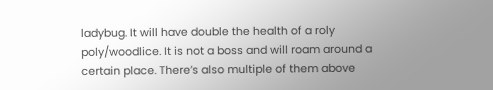ladybug. It will have double the health of a roly poly/woodlice. It is not a boss and will roam around a certain place. There’s also multiple of them above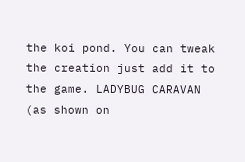the koi pond. You can tweak the creation just add it to the game. LADYBUG CARAVAN (as shown on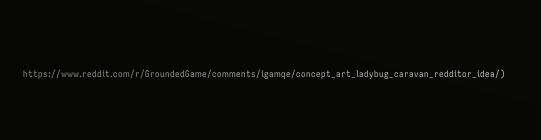https://www.reddit.com/r/GroundedGame/comments/igamqe/concept_art_ladybug_caravan_redditor_idea/)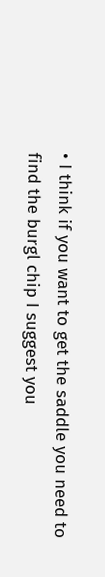• I think if you want to get the saddle you need to find the burgl chip I suggest you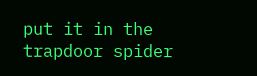put it in the trapdoor spider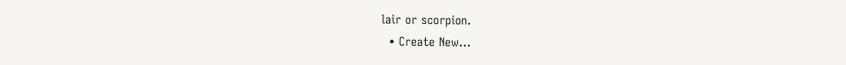lair or scorpion.
  • Create New...